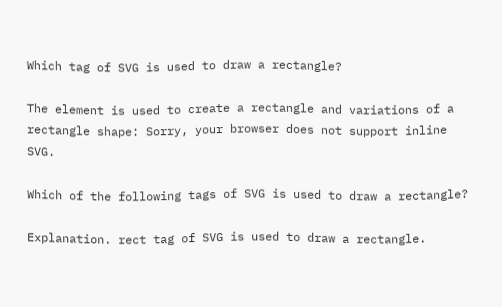Which tag of SVG is used to draw a rectangle?

The element is used to create a rectangle and variations of a rectangle shape: Sorry, your browser does not support inline SVG.

Which of the following tags of SVG is used to draw a rectangle?

Explanation. rect tag of SVG is used to draw a rectangle.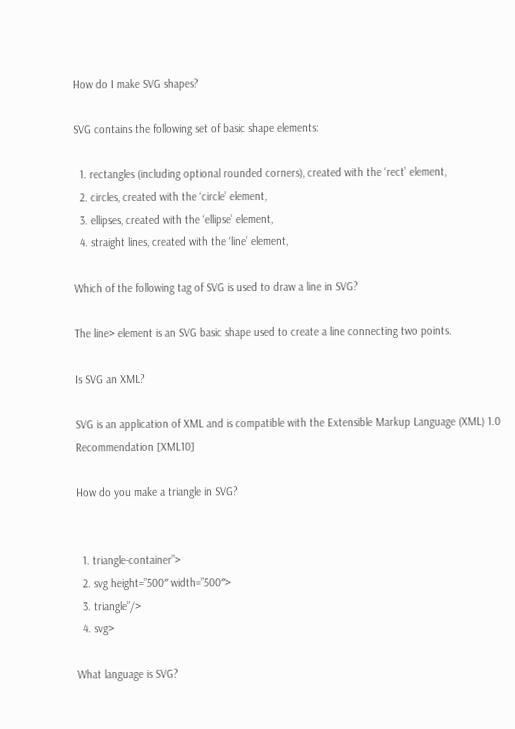How do I make SVG shapes?

SVG contains the following set of basic shape elements:

  1. rectangles (including optional rounded corners), created with the ‘rect’ element,
  2. circles, created with the ‘circle’ element,
  3. ellipses, created with the ‘ellipse’ element,
  4. straight lines, created with the ‘line’ element,

Which of the following tag of SVG is used to draw a line in SVG?

The line> element is an SVG basic shape used to create a line connecting two points.

Is SVG an XML?

SVG is an application of XML and is compatible with the Extensible Markup Language (XML) 1.0 Recommendation [XML10]

How do you make a triangle in SVG?


  1. triangle-container”>
  2. svg height=”500″ width=”500″>
  3. triangle”/>
  4. svg>

What language is SVG?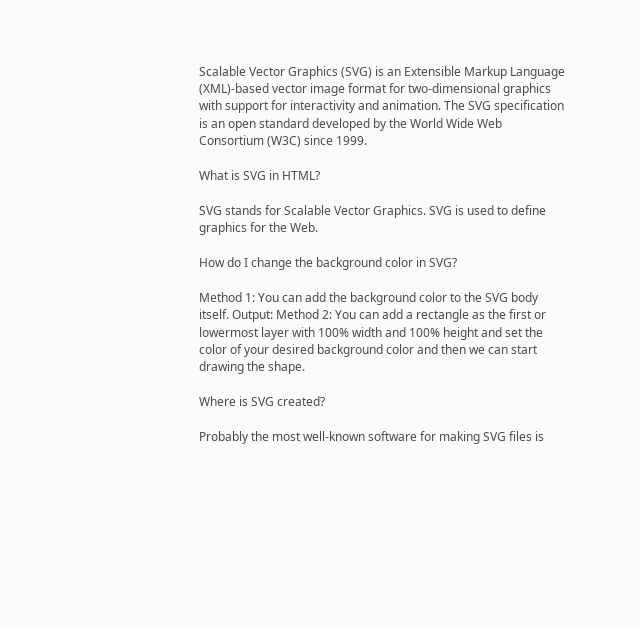Scalable Vector Graphics (SVG) is an Extensible Markup Language (XML)-based vector image format for two-dimensional graphics with support for interactivity and animation. The SVG specification is an open standard developed by the World Wide Web Consortium (W3C) since 1999.

What is SVG in HTML?

SVG stands for Scalable Vector Graphics. SVG is used to define graphics for the Web.

How do I change the background color in SVG?

Method 1: You can add the background color to the SVG body itself. Output: Method 2: You can add a rectangle as the first or lowermost layer with 100% width and 100% height and set the color of your desired background color and then we can start drawing the shape.

Where is SVG created?

Probably the most well-known software for making SVG files is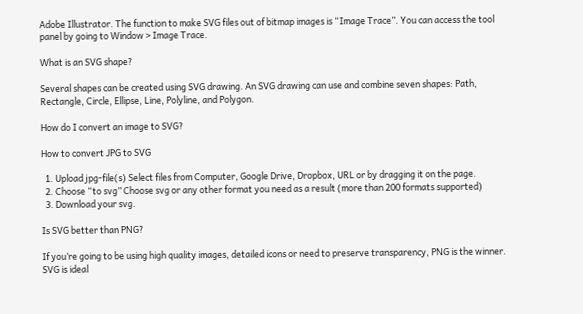Adobe Illustrator. The function to make SVG files out of bitmap images is “Image Trace”. You can access the tool panel by going to Window > Image Trace.

What is an SVG shape?

Several shapes can be created using SVG drawing. An SVG drawing can use and combine seven shapes: Path, Rectangle, Circle, Ellipse, Line, Polyline, and Polygon.

How do I convert an image to SVG?

How to convert JPG to SVG

  1. Upload jpg-file(s) Select files from Computer, Google Drive, Dropbox, URL or by dragging it on the page.
  2. Choose “to svg” Choose svg or any other format you need as a result (more than 200 formats supported)
  3. Download your svg.

Is SVG better than PNG?

If you’re going to be using high quality images, detailed icons or need to preserve transparency, PNG is the winner. SVG is ideal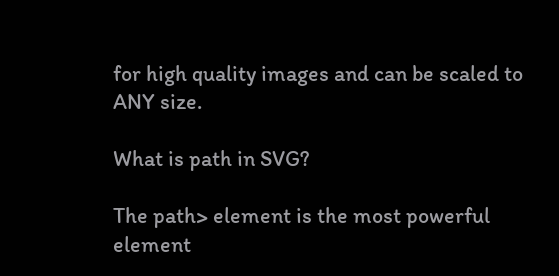for high quality images and can be scaled to ANY size.

What is path in SVG?

The path> element is the most powerful element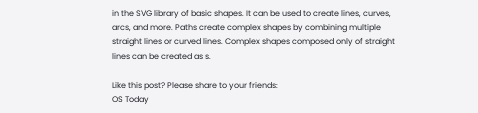in the SVG library of basic shapes. It can be used to create lines, curves, arcs, and more. Paths create complex shapes by combining multiple straight lines or curved lines. Complex shapes composed only of straight lines can be created as s.

Like this post? Please share to your friends:
OS Today